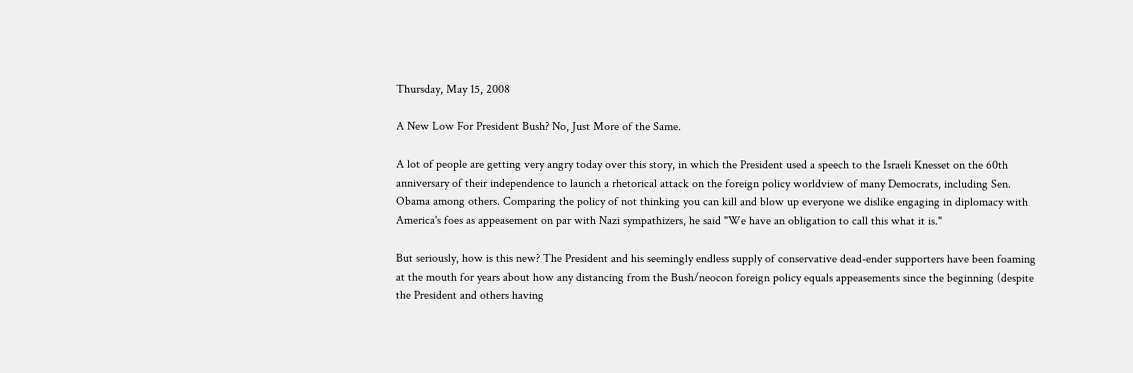Thursday, May 15, 2008

A New Low For President Bush? No, Just More of the Same.

A lot of people are getting very angry today over this story, in which the President used a speech to the Israeli Knesset on the 60th anniversary of their independence to launch a rhetorical attack on the foreign policy worldview of many Democrats, including Sen. Obama among others. Comparing the policy of not thinking you can kill and blow up everyone we dislike engaging in diplomacy with America's foes as appeasement on par with Nazi sympathizers, he said "We have an obligation to call this what it is."

But seriously, how is this new? The President and his seemingly endless supply of conservative dead-ender supporters have been foaming at the mouth for years about how any distancing from the Bush/neocon foreign policy equals appeasements since the beginning (despite the President and others having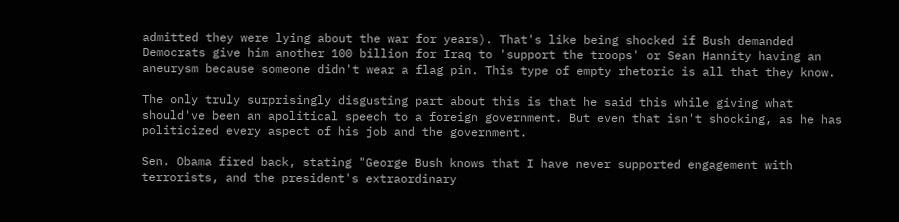admitted they were lying about the war for years). That's like being shocked if Bush demanded Democrats give him another 100 billion for Iraq to 'support the troops' or Sean Hannity having an aneurysm because someone didn't wear a flag pin. This type of empty rhetoric is all that they know.

The only truly surprisingly disgusting part about this is that he said this while giving what should've been an apolitical speech to a foreign government. But even that isn't shocking, as he has politicized every aspect of his job and the government.

Sen. Obama fired back, stating "George Bush knows that I have never supported engagement with terrorists, and the president's extraordinary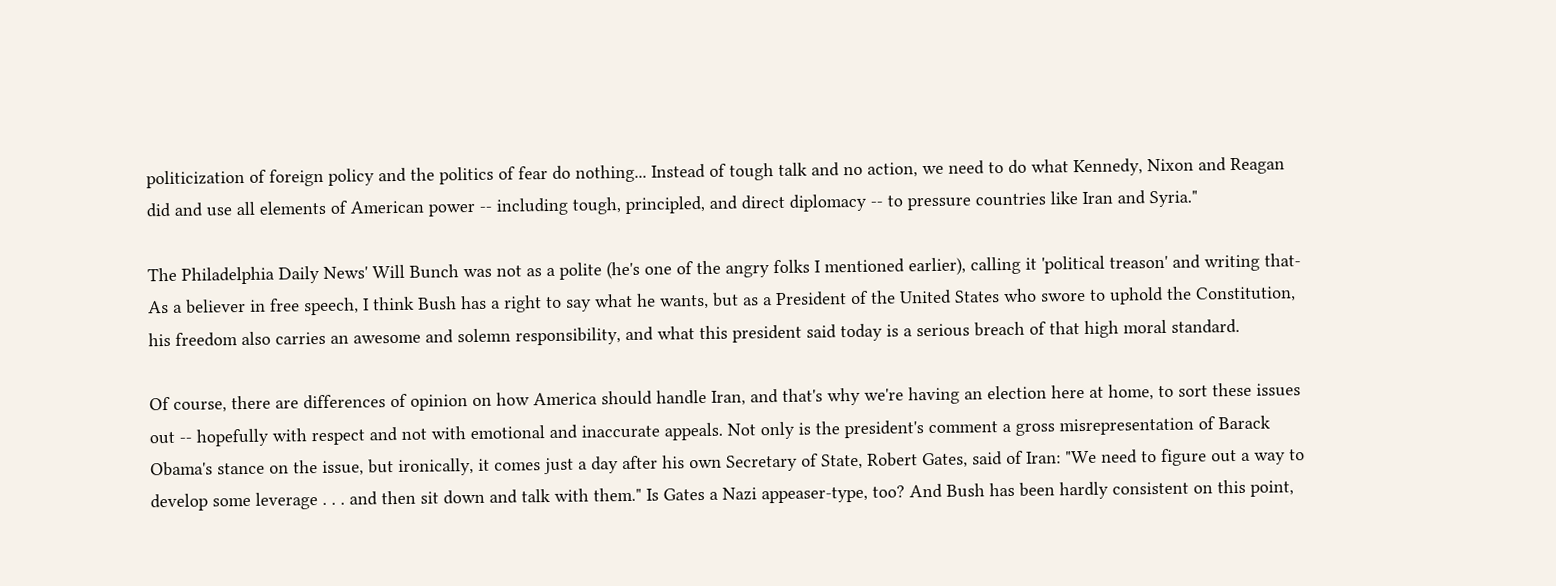politicization of foreign policy and the politics of fear do nothing... Instead of tough talk and no action, we need to do what Kennedy, Nixon and Reagan did and use all elements of American power -- including tough, principled, and direct diplomacy -- to pressure countries like Iran and Syria."

The Philadelphia Daily News' Will Bunch was not as a polite (he's one of the angry folks I mentioned earlier), calling it 'political treason' and writing that-
As a believer in free speech, I think Bush has a right to say what he wants, but as a President of the United States who swore to uphold the Constitution, his freedom also carries an awesome and solemn responsibility, and what this president said today is a serious breach of that high moral standard.

Of course, there are differences of opinion on how America should handle Iran, and that's why we're having an election here at home, to sort these issues out -- hopefully with respect and not with emotional and inaccurate appeals. Not only is the president's comment a gross misrepresentation of Barack Obama's stance on the issue, but ironically, it comes just a day after his own Secretary of State, Robert Gates, said of Iran: "We need to figure out a way to develop some leverage . . . and then sit down and talk with them." Is Gates a Nazi appeaser-type, too? And Bush has been hardly consistent on this point,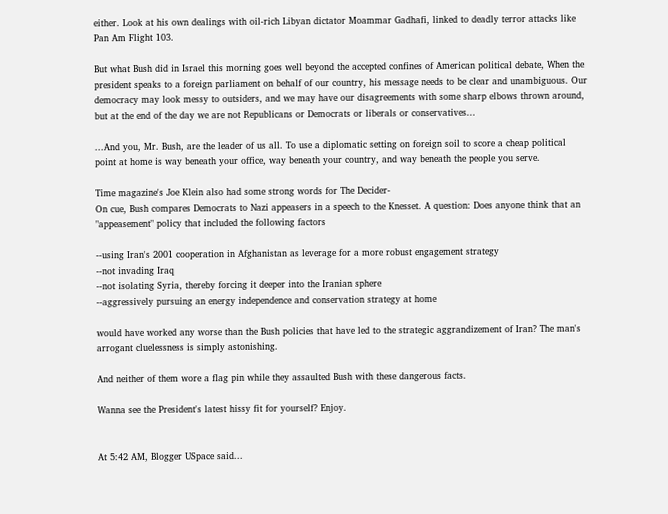either. Look at his own dealings with oil-rich Libyan dictator Moammar Gadhafi, linked to deadly terror attacks like Pan Am Flight 103.

But what Bush did in Israel this morning goes well beyond the accepted confines of American political debate, When the president speaks to a foreign parliament on behalf of our country, his message needs to be clear and unambiguous. Our democracy may look messy to outsiders, and we may have our disagreements with some sharp elbows thrown around, but at the end of the day we are not Republicans or Democrats or liberals or conservatives...

...And you, Mr. Bush, are the leader of us all. To use a diplomatic setting on foreign soil to score a cheap political point at home is way beneath your office, way beneath your country, and way beneath the people you serve.

Time magazine's Joe Klein also had some strong words for The Decider-
On cue, Bush compares Democrats to Nazi appeasers in a speech to the Knesset. A question: Does anyone think that an "appeasement" policy that included the following factors

--using Iran's 2001 cooperation in Afghanistan as leverage for a more robust engagement strategy
--not invading Iraq
--not isolating Syria, thereby forcing it deeper into the Iranian sphere
--aggressively pursuing an energy independence and conservation strategy at home

would have worked any worse than the Bush policies that have led to the strategic aggrandizement of Iran? The man's arrogant cluelessness is simply astonishing.

And neither of them wore a flag pin while they assaulted Bush with these dangerous facts.

Wanna see the President's latest hissy fit for yourself? Enjoy.


At 5:42 AM, Blogger USpace said...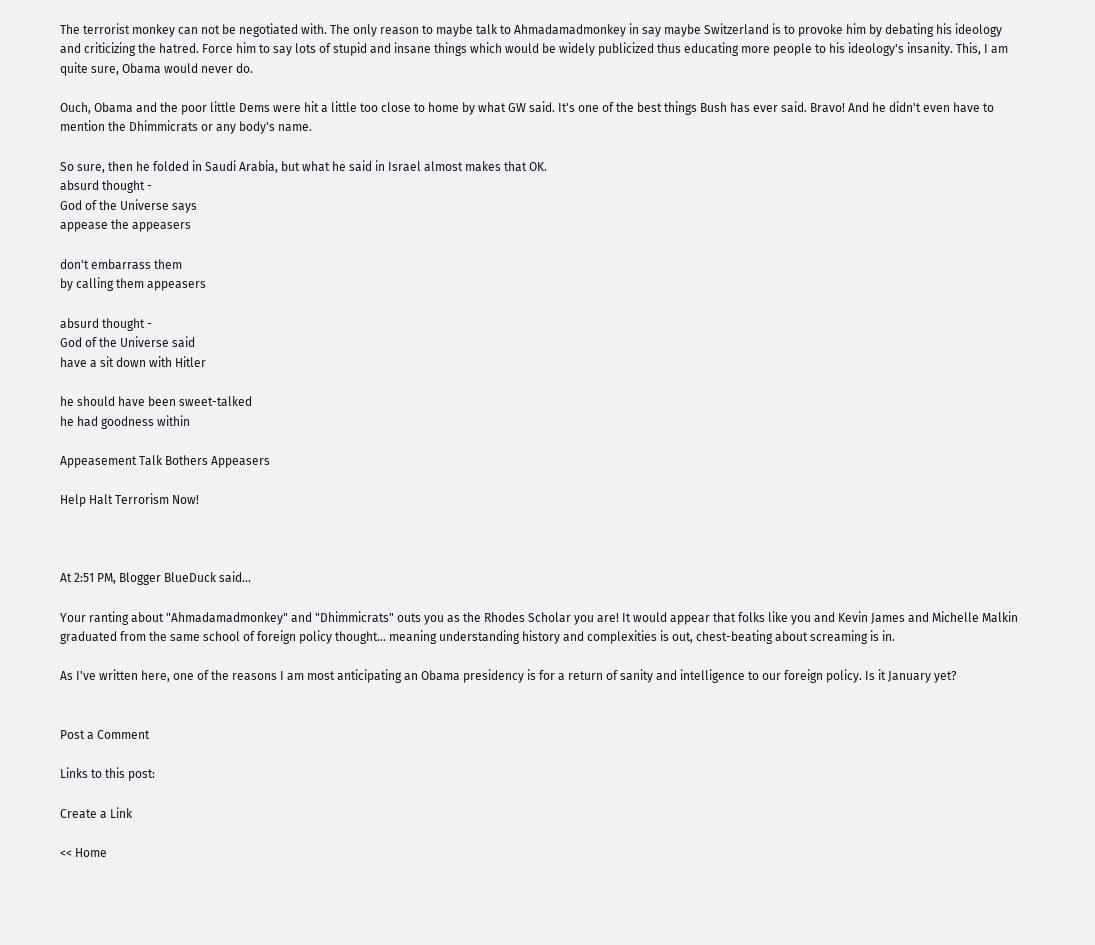The terrorist monkey can not be negotiated with. The only reason to maybe talk to Ahmadamadmonkey in say maybe Switzerland is to provoke him by debating his ideology and criticizing the hatred. Force him to say lots of stupid and insane things which would be widely publicized thus educating more people to his ideology's insanity. This, I am quite sure, Obama would never do.

Ouch, Obama and the poor little Dems were hit a little too close to home by what GW said. It's one of the best things Bush has ever said. Bravo! And he didn't even have to mention the Dhimmicrats or any body's name.

So sure, then he folded in Saudi Arabia, but what he said in Israel almost makes that OK.
absurd thought -
God of the Universe says
appease the appeasers

don't embarrass them
by calling them appeasers

absurd thought -
God of the Universe said
have a sit down with Hitler

he should have been sweet-talked
he had goodness within

Appeasement Talk Bothers Appeasers

Help Halt Terrorism Now!



At 2:51 PM, Blogger BlueDuck said...

Your ranting about "Ahmadamadmonkey" and "Dhimmicrats" outs you as the Rhodes Scholar you are! It would appear that folks like you and Kevin James and Michelle Malkin graduated from the same school of foreign policy thought... meaning understanding history and complexities is out, chest-beating about screaming is in.

As I've written here, one of the reasons I am most anticipating an Obama presidency is for a return of sanity and intelligence to our foreign policy. Is it January yet?


Post a Comment

Links to this post:

Create a Link

<< Home